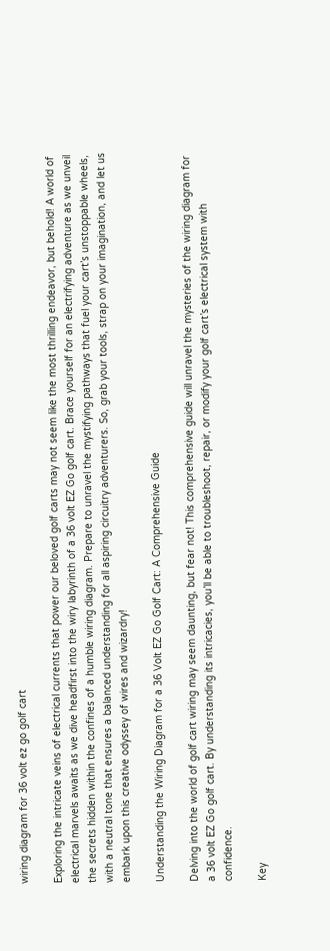wiring diagram for 36 volt ez go golf cart

Exploring the intricate veins of electrical currents that power our beloved golf carts may not seem like the most thrilling endeavor, but behold! A world of electrical marvels awaits as we dive headfirst into the wiry labyrinth of a 36 volt EZ Go golf cart. Brace yourself for an electrifying adventure as we unveil the secrets hidden within the confines of a humble wiring diagram. Prepare to unravel the mystifying pathways that fuel your cart’s unstoppable wheels, with a neutral tone that ensures a balanced understanding for all aspiring circuitry adventurers. So, grab your tools, strap on your imagination, and let us embark upon this creative odyssey of wires and wizardry!

Understanding the Wiring Diagram for a 36 Volt EZ Go Golf Cart: A Comprehensive Guide

Delving into the world of golf cart wiring may seem daunting, but fear not! This comprehensive guide will unravel the mysteries of the wiring diagram for a 36 volt EZ Go golf cart. By understanding its intricacies, you’ll be able to troubleshoot, repair, or modify your golf cart’s electrical system with confidence.

Key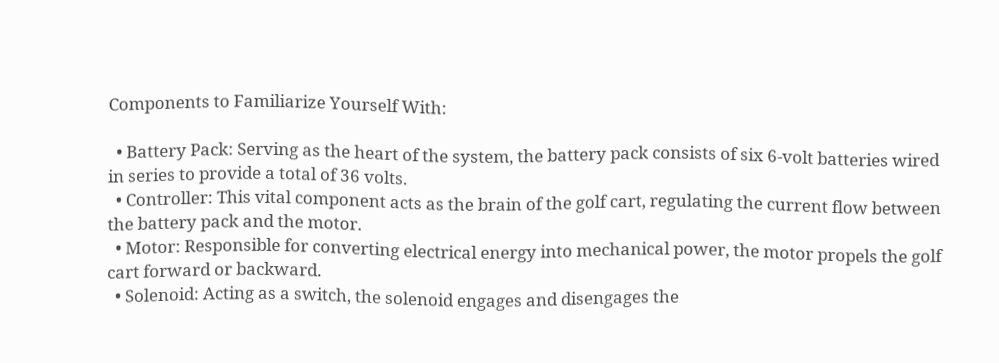Components to Familiarize Yourself With:

  • Battery Pack: Serving as the heart of the system, the battery pack consists of six 6-volt batteries wired in series to provide a total of 36 volts.
  • Controller: This vital component acts as the brain of the golf cart, regulating the current flow between the battery pack and the motor.
  • Motor: Responsible for converting electrical energy into mechanical power, the motor propels the golf cart forward or backward.
  • Solenoid: Acting as a switch, the solenoid engages and disengages the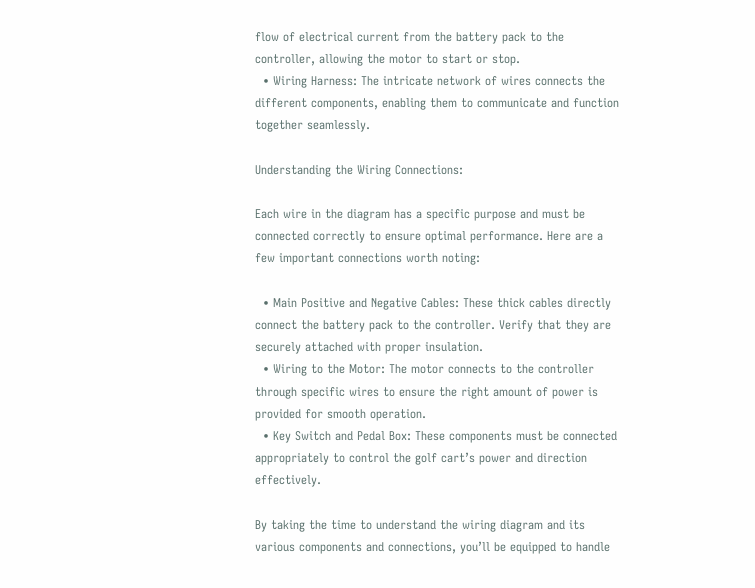flow of electrical current from the battery pack to the controller, allowing the motor to start or stop.
  • Wiring Harness: The intricate network of wires connects the different components, enabling them to communicate and function together seamlessly.

Understanding the Wiring Connections:

Each wire in the diagram has a specific purpose and must be connected correctly to ensure optimal performance. Here are a few important connections worth noting:

  • Main Positive and Negative Cables: These thick cables directly connect the battery pack to the controller. Verify that they are securely attached with proper insulation.
  • Wiring to the Motor: The motor connects to the controller through specific wires to ensure the right amount of power is provided for smooth operation.
  • Key Switch and Pedal Box: These components must be connected appropriately to control the golf cart’s power and direction effectively.

By taking the time to understand the wiring diagram and its various components and connections, you’ll be equipped to handle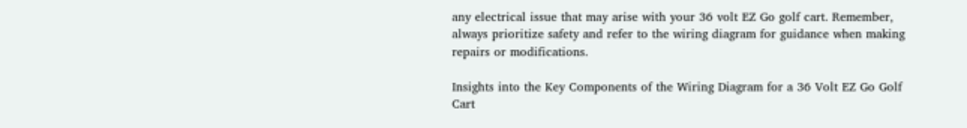any electrical issue that may arise with your 36 volt EZ Go golf cart. Remember, always prioritize safety and refer to the wiring diagram for guidance when making repairs or modifications.

Insights into the Key Components of the Wiring Diagram for a 36 Volt EZ Go Golf Cart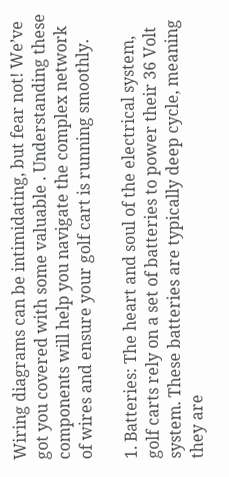Wiring diagrams can be intimidating, but fear not! We’ve got you covered with some valuable . Understanding these components will help you navigate the complex network of wires and ensure your golf cart is running smoothly.

1. Batteries: The heart and soul of the electrical system, golf carts rely on a set of batteries to power their 36 Volt system. These batteries are typically deep cycle, meaning they are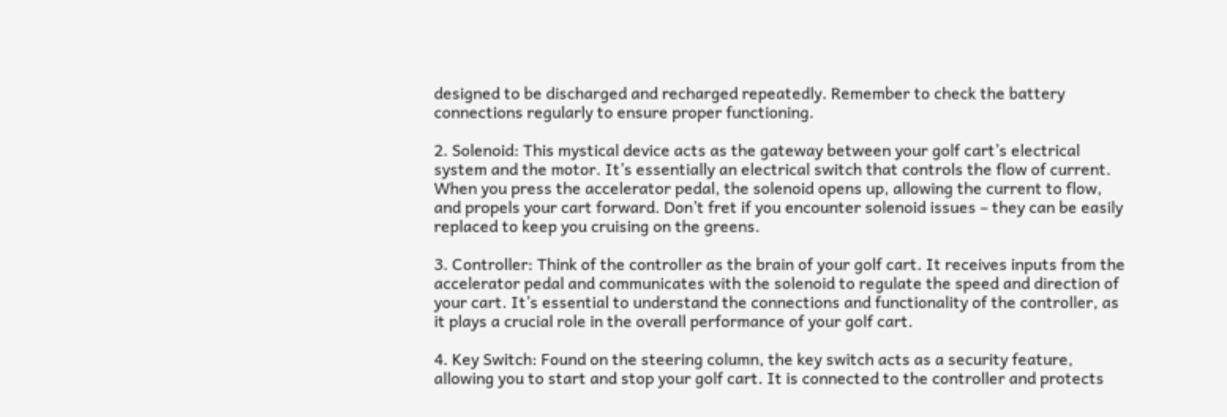designed to be discharged and recharged repeatedly. Remember to check the battery connections regularly to ensure proper functioning.

2. Solenoid: This mystical device acts as the gateway between your golf cart’s electrical system and the motor. It’s essentially an electrical switch that controls the flow of current. When you press the accelerator pedal, the solenoid opens up, allowing the current to flow, and propels your cart forward. Don’t fret if you encounter solenoid issues – they can be easily replaced to keep you cruising on the greens.

3. Controller: Think of the controller as the brain of your golf cart. It receives inputs from the accelerator pedal and communicates with the solenoid to regulate the speed and direction of your cart. It’s essential to understand the connections and functionality of the controller, as it plays a crucial role in the overall performance of your golf cart.

4. Key Switch: Found on the steering column, the key switch acts as a security feature, allowing you to start and stop your golf cart. It is connected to the controller and protects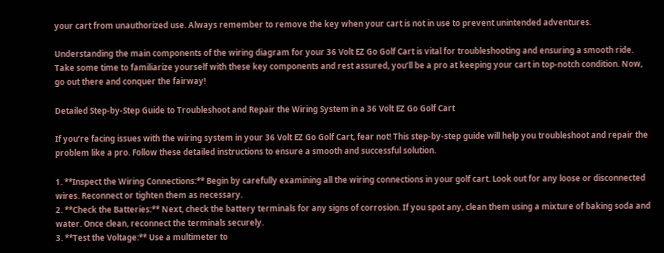your cart from unauthorized use. Always remember to remove the key when your cart is not in use to prevent unintended adventures.

Understanding the main components of the wiring diagram for your 36 Volt EZ Go Golf Cart is vital for troubleshooting and ensuring a smooth ride. Take some time to familiarize yourself with these key components and rest assured, you’ll be a pro at keeping your cart in top-notch condition. Now, go out there and conquer the fairway!

Detailed Step-by-Step Guide to Troubleshoot and Repair the Wiring System in a 36 Volt EZ Go Golf Cart

If you’re facing issues with the wiring system in your 36 Volt EZ Go Golf Cart, fear not! This step-by-step guide will help you troubleshoot and repair the problem like a pro. Follow these detailed instructions to ensure a smooth and successful solution.

1. **Inspect the Wiring Connections:** Begin by carefully examining all the wiring connections in your golf cart. Look out for any loose or disconnected wires. Reconnect or tighten them as necessary.
2. **Check the Batteries:** Next, check the battery terminals for any signs of corrosion. If you spot any, clean them using a mixture of baking soda and water. Once clean, reconnect the terminals securely.
3. **Test the Voltage:** Use a multimeter to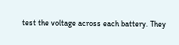test the voltage across each battery. They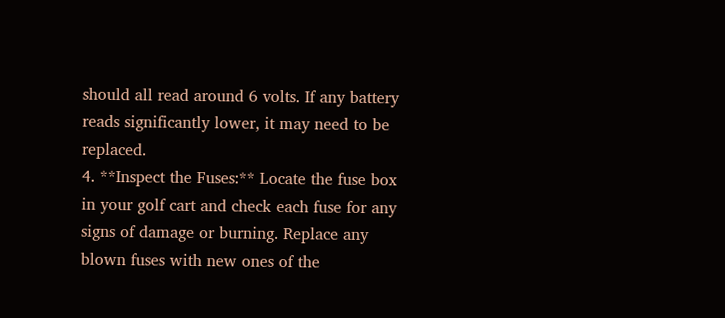should all read around 6 volts. If any battery reads significantly lower, it may need to be replaced.
4. **Inspect the Fuses:** Locate the fuse box in your golf cart and check each fuse for any signs of damage or burning. Replace any blown fuses with new ones of the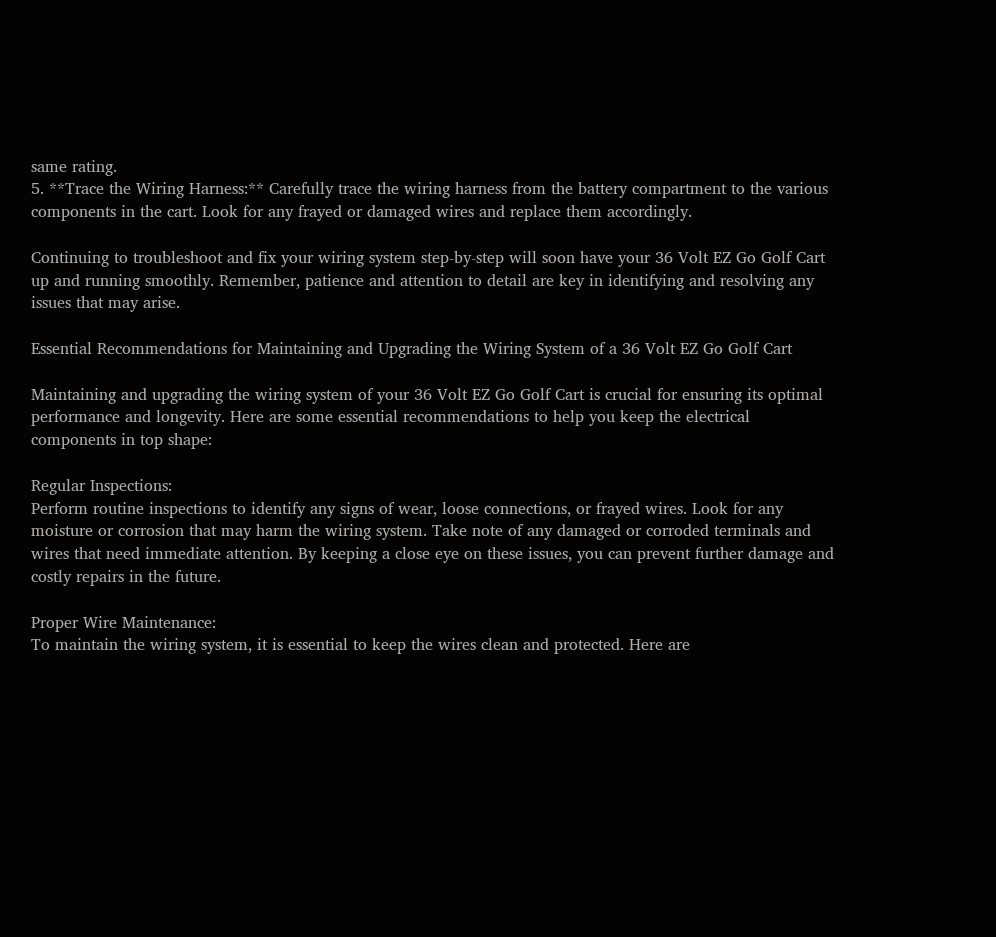same rating.
5. **Trace the Wiring Harness:** Carefully trace the wiring harness from the battery compartment to the various components in the cart. Look for any frayed or damaged wires and replace them accordingly.

Continuing to troubleshoot and fix your wiring system step-by-step will soon have your 36 Volt EZ Go Golf Cart up and running smoothly. Remember, patience and attention to detail are key in identifying and resolving any issues that may arise.

Essential Recommendations for Maintaining and Upgrading the Wiring System of a 36 Volt EZ Go Golf Cart

Maintaining and upgrading the wiring system of your 36 Volt EZ Go Golf Cart is crucial for ensuring its optimal performance and longevity. Here are some essential recommendations to help you keep the electrical components in top shape:

Regular Inspections:
Perform routine inspections to identify any signs of wear, loose connections, or frayed wires. Look for any moisture or corrosion that may harm the wiring system. Take note of any damaged or corroded terminals and wires that need immediate attention. By keeping a close eye on these issues, you can prevent further damage and costly repairs in the future.

Proper Wire Maintenance:
To maintain the wiring system, it is essential to keep the wires clean and protected. Here are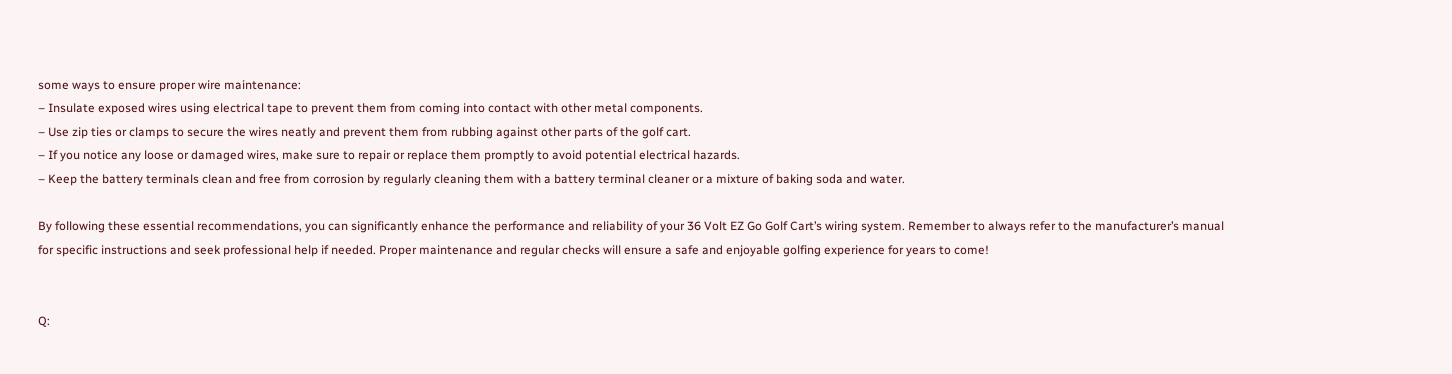some ways to ensure proper wire maintenance:
– Insulate exposed wires using electrical tape to prevent them from coming into contact with other metal components.
– Use zip ties or clamps to secure the wires neatly and prevent them from rubbing against other parts of the golf cart.
– If you notice any loose or damaged wires, make sure to repair or replace them promptly to avoid potential electrical hazards.
– Keep the battery terminals clean and free from corrosion by regularly cleaning them with a battery terminal cleaner or a mixture of baking soda and water.

By following these essential recommendations, you can significantly enhance the performance and reliability of your 36 Volt EZ Go Golf Cart’s wiring system. Remember to always refer to the manufacturer’s manual for specific instructions and seek professional help if needed. Proper maintenance and regular checks will ensure a safe and enjoyable golfing experience for years to come!


Q: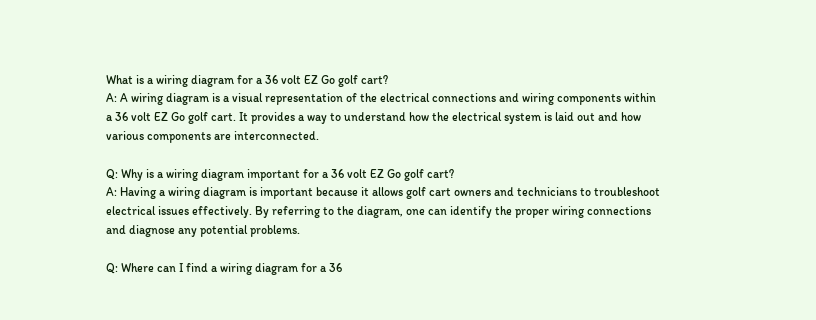What is a wiring diagram for a 36 volt EZ Go golf cart?
A: A wiring diagram is a visual representation of the electrical connections and wiring components within a 36 volt EZ Go golf cart. It provides a way to understand how the electrical system is laid out and how various components are interconnected.

Q: Why is a wiring diagram important for a 36 volt EZ Go golf cart?
A: Having a wiring diagram is important because it allows golf cart owners and technicians to troubleshoot electrical issues effectively. By referring to the diagram, one can identify the proper wiring connections and diagnose any potential problems.

Q: Where can I find a wiring diagram for a 36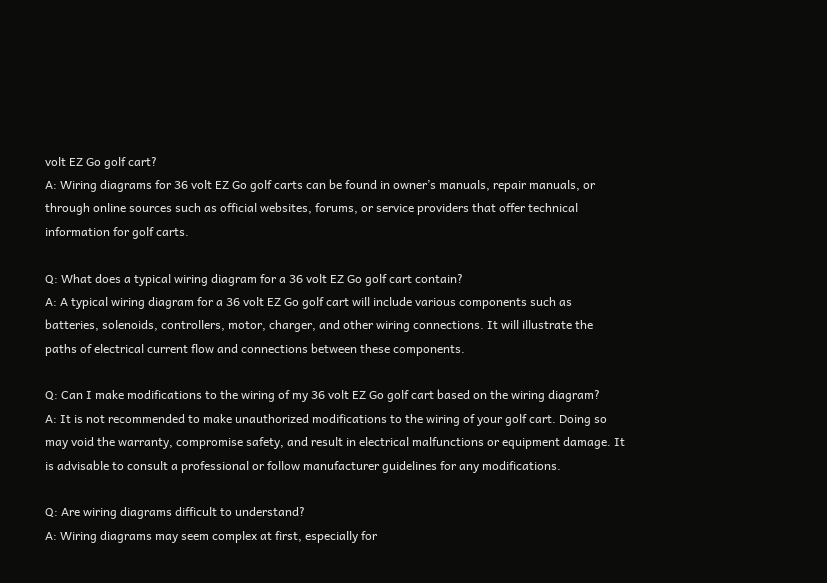volt EZ Go golf cart?
A: Wiring diagrams for 36 volt EZ Go golf carts can be found in owner’s manuals, repair manuals, or through online sources such as official websites, forums, or service providers that offer technical information for golf carts.

Q: What does a typical wiring diagram for a 36 volt EZ Go golf cart contain?
A: A typical wiring diagram for a 36 volt EZ Go golf cart will include various components such as batteries, solenoids, controllers, motor, charger, and other wiring connections. It will illustrate the paths of electrical current flow and connections between these components.

Q: Can I make modifications to the wiring of my 36 volt EZ Go golf cart based on the wiring diagram?
A: It is not recommended to make unauthorized modifications to the wiring of your golf cart. Doing so may void the warranty, compromise safety, and result in electrical malfunctions or equipment damage. It is advisable to consult a professional or follow manufacturer guidelines for any modifications.

Q: Are wiring diagrams difficult to understand?
A: Wiring diagrams may seem complex at first, especially for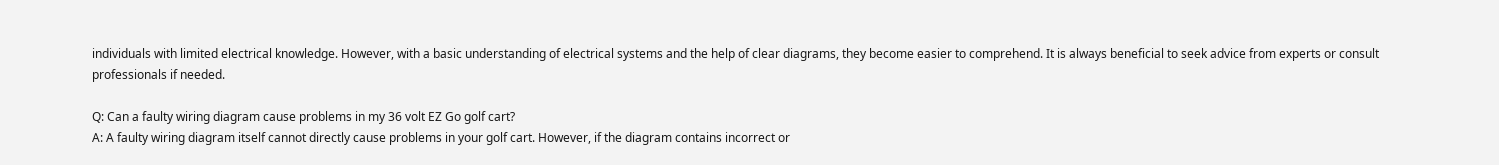individuals with limited electrical knowledge. However, with a basic understanding of electrical systems and the help of clear diagrams, they become easier to comprehend. It is always beneficial to seek advice from experts or consult professionals if needed.

Q: Can a faulty wiring diagram cause problems in my 36 volt EZ Go golf cart?
A: A faulty wiring diagram itself cannot directly cause problems in your golf cart. However, if the diagram contains incorrect or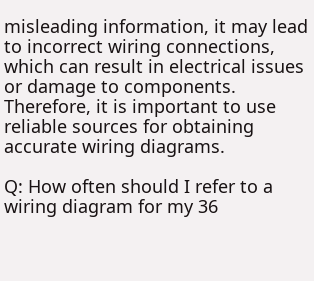misleading information, it may lead to incorrect wiring connections, which can result in electrical issues or damage to components. Therefore, it is important to use reliable sources for obtaining accurate wiring diagrams.

Q: How often should I refer to a wiring diagram for my 36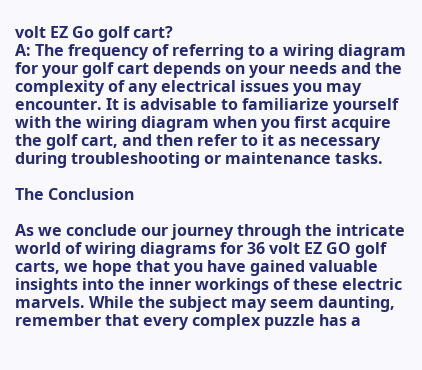volt EZ Go golf cart?
A: The frequency of referring to a wiring diagram for your golf cart depends on your needs and the complexity of any electrical issues you may encounter. It is advisable to familiarize yourself with the wiring diagram when you first acquire the golf cart, and then refer to it as necessary during troubleshooting or maintenance tasks.

The Conclusion

As we conclude our journey through the intricate world of wiring diagrams for 36 volt EZ GO golf carts, we hope that you have gained valuable insights into the inner workings of these electric marvels. While the subject may seem daunting, remember that every complex puzzle has a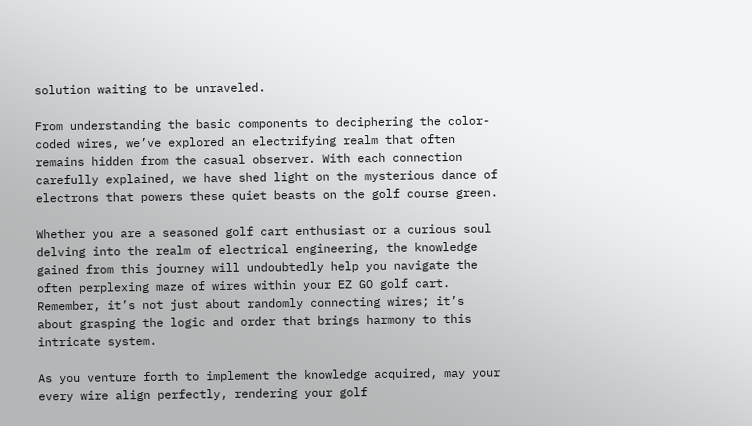solution waiting to be unraveled.

From understanding the basic components to deciphering the color-coded wires, we’ve explored an electrifying realm that often remains hidden from the casual observer. With each connection carefully explained, we have shed light on the mysterious dance of electrons that powers these quiet beasts on the golf course green.

Whether you are a seasoned golf cart enthusiast or a curious soul delving into the realm of electrical engineering, the knowledge gained from this journey will undoubtedly help you navigate the often perplexing maze of wires within your EZ GO golf cart. Remember, it’s not just about randomly connecting wires; it’s about grasping the logic and order that brings harmony to this intricate system.

As you venture forth to implement the knowledge acquired, may your every wire align perfectly, rendering your golf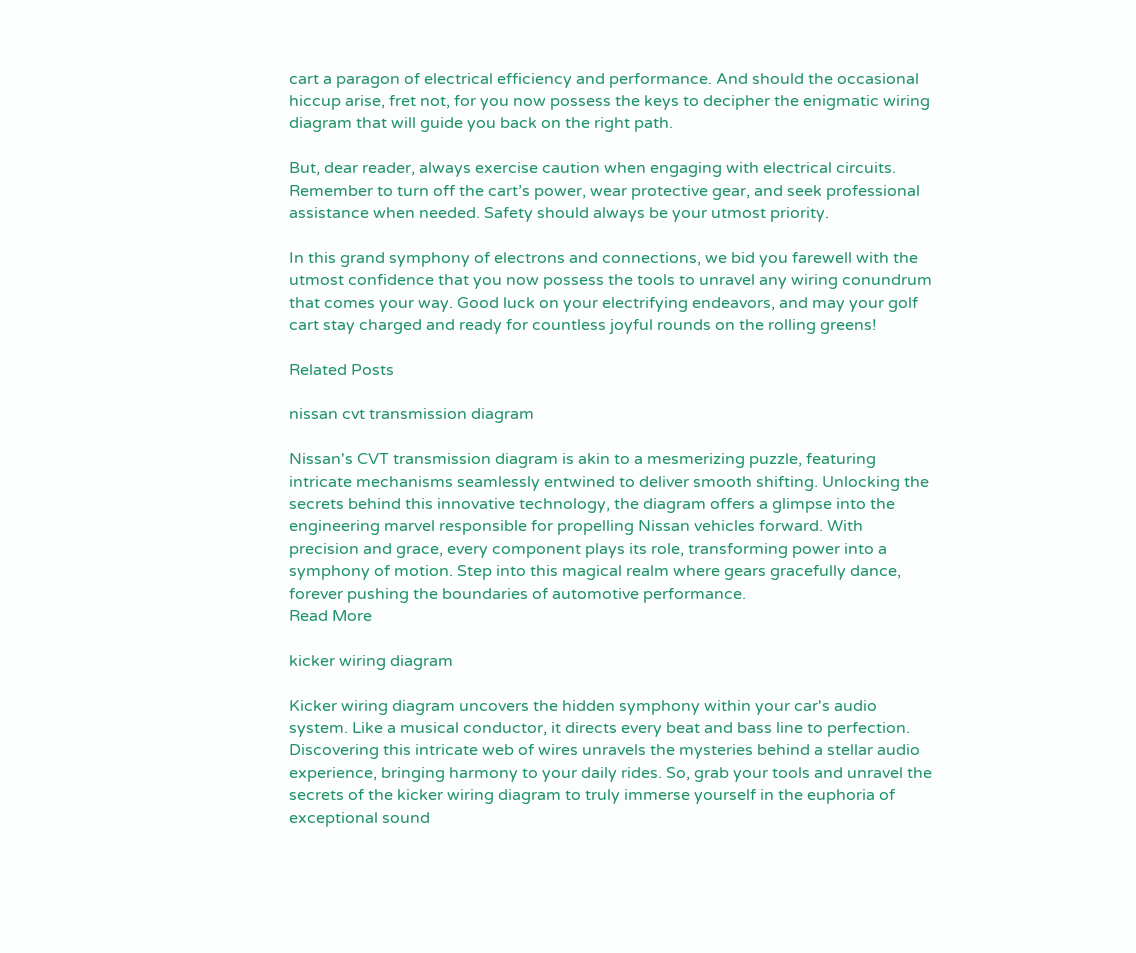cart a paragon of electrical efficiency and performance. And should the occasional hiccup arise, fret not, for you now possess the keys to decipher the enigmatic wiring diagram that will guide you back on the right path.

But, dear reader, always exercise caution when engaging with electrical circuits. Remember to turn off the cart’s power, wear protective gear, and seek professional assistance when needed. Safety should always be your utmost priority.

In this grand symphony of electrons and connections, we bid you farewell with the utmost confidence that you now possess the tools to unravel any wiring conundrum that comes your way. Good luck on your electrifying endeavors, and may your golf cart stay charged and ready for countless joyful rounds on the rolling greens!

Related Posts

nissan cvt transmission diagram

Nissan's CVT transmission diagram is akin to a mesmerizing puzzle, featuring intricate mechanisms seamlessly entwined to deliver smooth shifting. Unlocking the secrets behind this innovative technology, the diagram offers a glimpse into the engineering marvel responsible for propelling Nissan vehicles forward. With precision and grace, every component plays its role, transforming power into a symphony of motion. Step into this magical realm where gears gracefully dance, forever pushing the boundaries of automotive performance.
Read More

kicker wiring diagram

Kicker wiring diagram uncovers the hidden symphony within your car's audio system. Like a musical conductor, it directs every beat and bass line to perfection. Discovering this intricate web of wires unravels the mysteries behind a stellar audio experience, bringing harmony to your daily rides. So, grab your tools and unravel the secrets of the kicker wiring diagram to truly immerse yourself in the euphoria of exceptional sound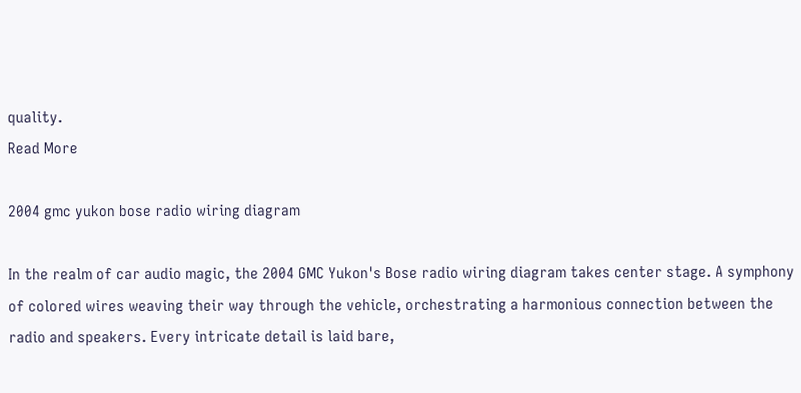quality.
Read More

2004 gmc yukon bose radio wiring diagram

In the realm of car audio magic, the 2004 GMC Yukon's Bose radio wiring diagram takes center stage. A symphony of colored wires weaving their way through the vehicle, orchestrating a harmonious connection between the radio and speakers. Every intricate detail is laid bare,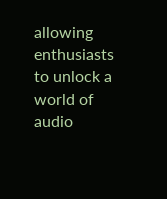allowing enthusiasts to unlock a world of audio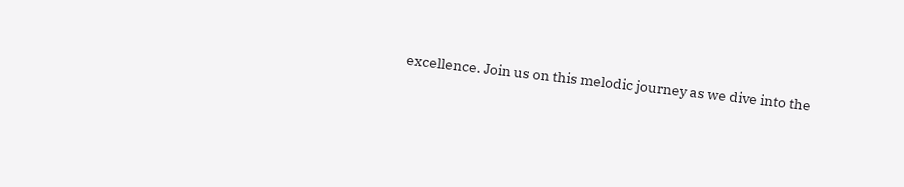excellence. Join us on this melodic journey as we dive into the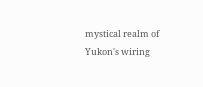mystical realm of Yukon's wiring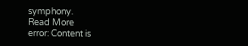symphony.
Read More
error: Content is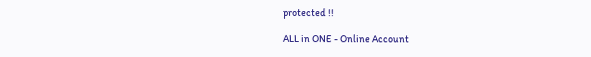protected !!

ALL in ONE - Online Account